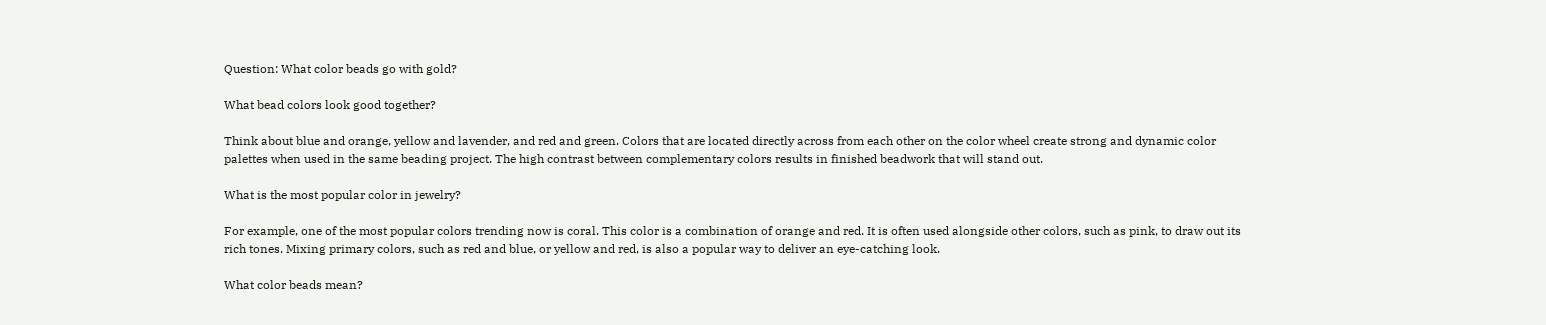Question: What color beads go with gold?

What bead colors look good together?

Think about blue and orange, yellow and lavender, and red and green. Colors that are located directly across from each other on the color wheel create strong and dynamic color palettes when used in the same beading project. The high contrast between complementary colors results in finished beadwork that will stand out.

What is the most popular color in jewelry?

For example, one of the most popular colors trending now is coral. This color is a combination of orange and red. It is often used alongside other colors, such as pink, to draw out its rich tones. Mixing primary colors, such as red and blue, or yellow and red, is also a popular way to deliver an eye-catching look.

What color beads mean?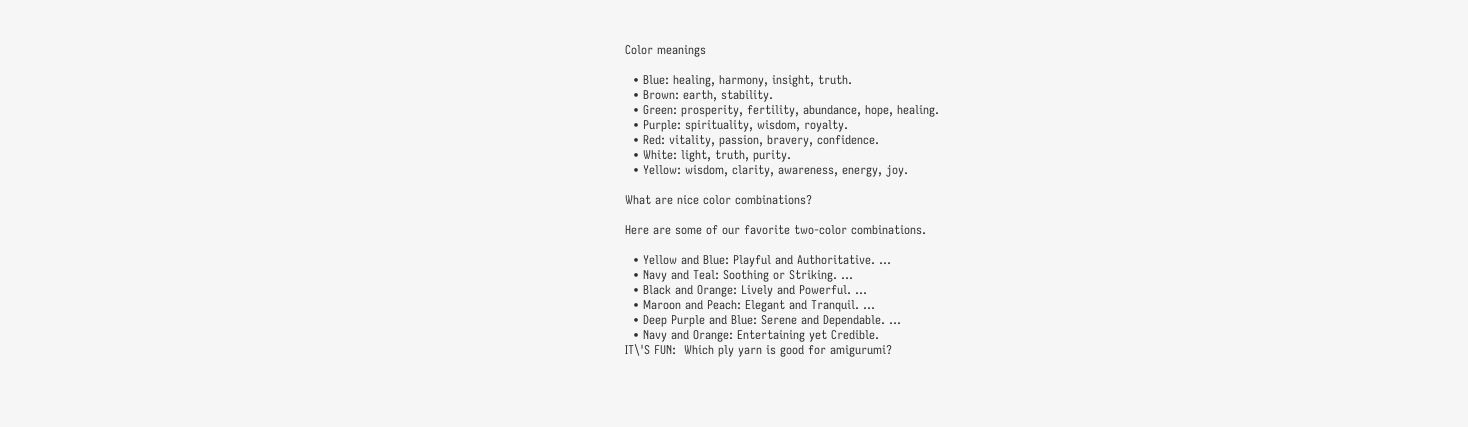Color meanings

  • Blue: healing, harmony, insight, truth.
  • Brown: earth, stability.
  • Green: prosperity, fertility, abundance, hope, healing.
  • Purple: spirituality, wisdom, royalty.
  • Red: vitality, passion, bravery, confidence.
  • White: light, truth, purity.
  • Yellow: wisdom, clarity, awareness, energy, joy.

What are nice color combinations?

Here are some of our favorite two-color combinations.

  • Yellow and Blue: Playful and Authoritative. …
  • Navy and Teal: Soothing or Striking. …
  • Black and Orange: Lively and Powerful. …
  • Maroon and Peach: Elegant and Tranquil. …
  • Deep Purple and Blue: Serene and Dependable. …
  • Navy and Orange: Entertaining yet Credible.
IT\'S FUN:  Which ply yarn is good for amigurumi?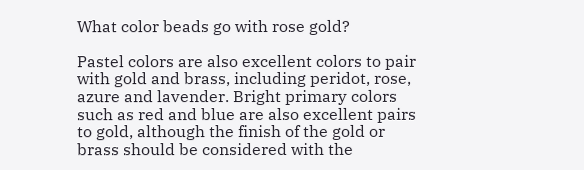What color beads go with rose gold?

Pastel colors are also excellent colors to pair with gold and brass, including peridot, rose, azure and lavender. Bright primary colors such as red and blue are also excellent pairs to gold, although the finish of the gold or brass should be considered with the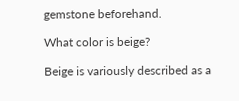gemstone beforehand.

What color is beige?

Beige is variously described as a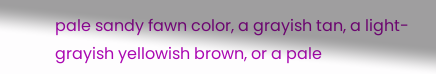pale sandy fawn color, a grayish tan, a light-grayish yellowish brown, or a pale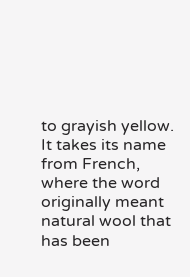to grayish yellow. It takes its name from French, where the word originally meant natural wool that has been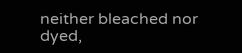neither bleached nor dyed,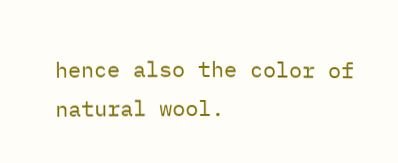hence also the color of natural wool.